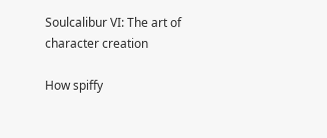Soulcalibur VI: The art of character creation

How spiffy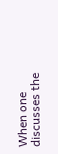When one discusses the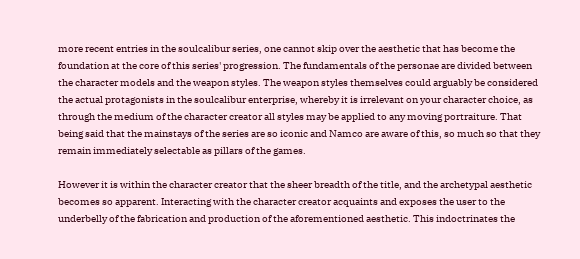more recent entries in the soulcalibur series, one cannot skip over the aesthetic that has become the foundation at the core of this series' progression. The fundamentals of the personae are divided between the character models and the weapon styles. The weapon styles themselves could arguably be considered the actual protagonists in the soulcalibur enterprise, whereby it is irrelevant on your character choice, as through the medium of the character creator all styles may be applied to any moving portraiture. That being said that the mainstays of the series are so iconic and Namco are aware of this, so much so that they remain immediately selectable as pillars of the games.

However it is within the character creator that the sheer breadth of the title, and the archetypal aesthetic becomes so apparent. Interacting with the character creator acquaints and exposes the user to the underbelly of the fabrication and production of the aforementioned aesthetic. This indoctrinates the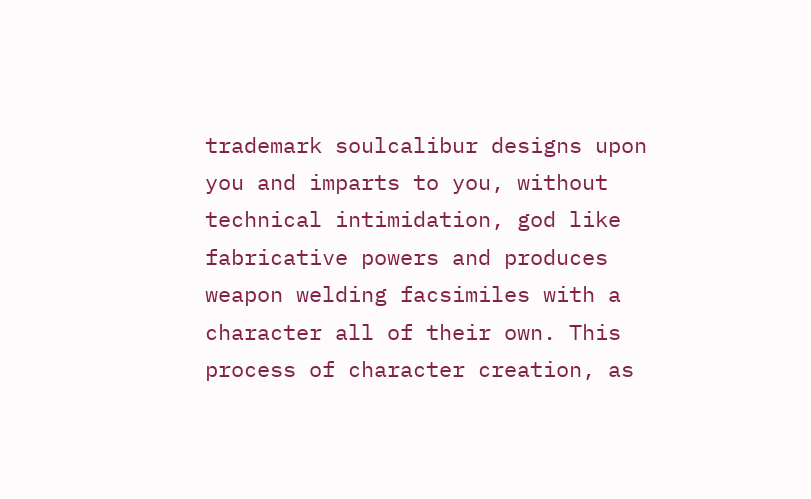trademark soulcalibur designs upon you and imparts to you, without technical intimidation, god like fabricative powers and produces weapon welding facsimiles with a character all of their own. This process of character creation, as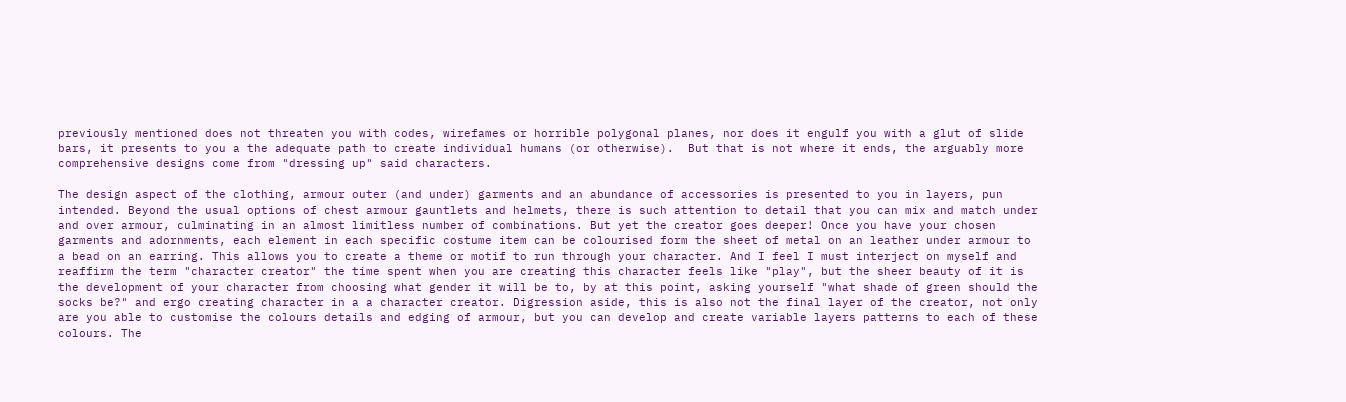previously mentioned does not threaten you with codes, wirefames or horrible polygonal planes, nor does it engulf you with a glut of slide bars, it presents to you a the adequate path to create individual humans (or otherwise).  But that is not where it ends, the arguably more comprehensive designs come from "dressing up" said characters.

The design aspect of the clothing, armour outer (and under) garments and an abundance of accessories is presented to you in layers, pun intended. Beyond the usual options of chest armour gauntlets and helmets, there is such attention to detail that you can mix and match under and over armour, culminating in an almost limitless number of combinations. But yet the creator goes deeper! Once you have your chosen garments and adornments, each element in each specific costume item can be colourised form the sheet of metal on an leather under armour to a bead on an earring. This allows you to create a theme or motif to run through your character. And I feel I must interject on myself and reaffirm the term "character creator" the time spent when you are creating this character feels like "play", but the sheer beauty of it is the development of your character from choosing what gender it will be to, by at this point, asking yourself "what shade of green should the socks be?" and ergo creating character in a a character creator. Digression aside, this is also not the final layer of the creator, not only are you able to customise the colours details and edging of armour, but you can develop and create variable layers patterns to each of these colours. The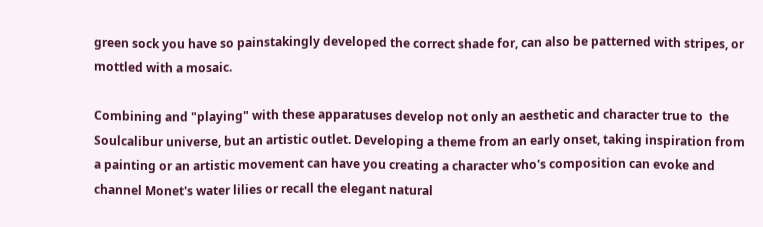green sock you have so painstakingly developed the correct shade for, can also be patterned with stripes, or mottled with a mosaic.

Combining and "playing" with these apparatuses develop not only an aesthetic and character true to  the Soulcalibur universe, but an artistic outlet. Developing a theme from an early onset, taking inspiration from a painting or an artistic movement can have you creating a character who's composition can evoke and channel Monet's water lilies or recall the elegant natural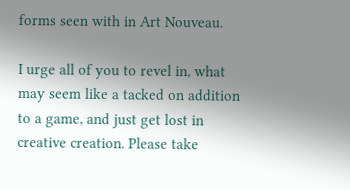forms seen with in Art Nouveau.

I urge all of you to revel in, what may seem like a tacked on addition to a game, and just get lost in creative creation. Please take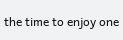the time to enjoy one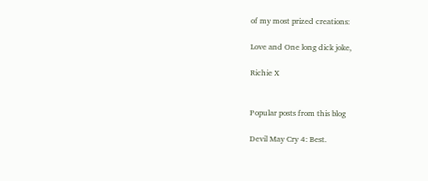of my most prized creations:

Love and One long dick joke,

Richie X


Popular posts from this blog

Devil May Cry 4: Best.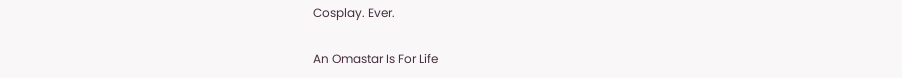Cosplay. Ever.

An Omastar Is For Life